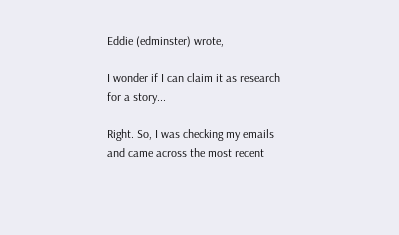Eddie (edminster) wrote,

I wonder if I can claim it as research for a story...

Right. So, I was checking my emails and came across the most recent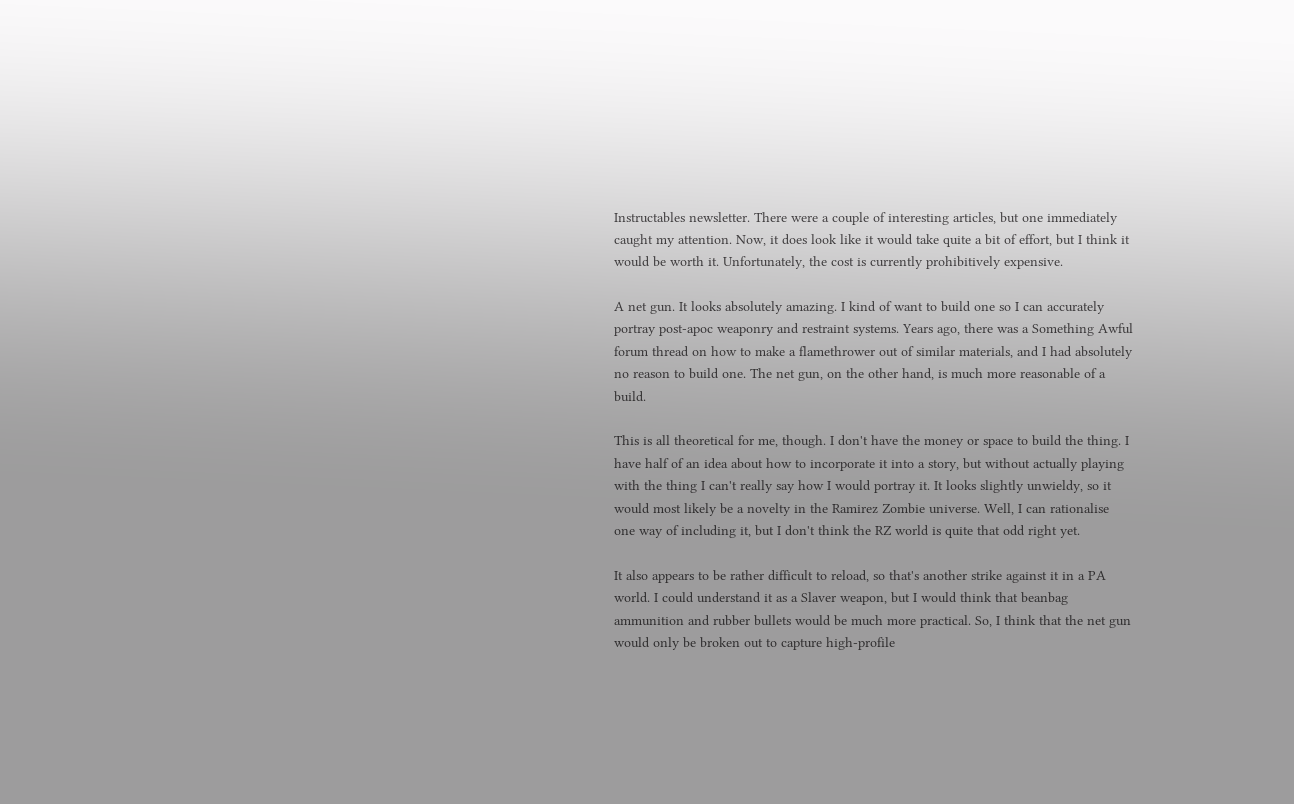Instructables newsletter. There were a couple of interesting articles, but one immediately caught my attention. Now, it does look like it would take quite a bit of effort, but I think it would be worth it. Unfortunately, the cost is currently prohibitively expensive.

A net gun. It looks absolutely amazing. I kind of want to build one so I can accurately portray post-apoc weaponry and restraint systems. Years ago, there was a Something Awful forum thread on how to make a flamethrower out of similar materials, and I had absolutely no reason to build one. The net gun, on the other hand, is much more reasonable of a build.

This is all theoretical for me, though. I don't have the money or space to build the thing. I have half of an idea about how to incorporate it into a story, but without actually playing with the thing I can't really say how I would portray it. It looks slightly unwieldy, so it would most likely be a novelty in the Ramirez Zombie universe. Well, I can rationalise one way of including it, but I don't think the RZ world is quite that odd right yet.

It also appears to be rather difficult to reload, so that's another strike against it in a PA world. I could understand it as a Slaver weapon, but I would think that beanbag ammunition and rubber bullets would be much more practical. So, I think that the net gun would only be broken out to capture high-profile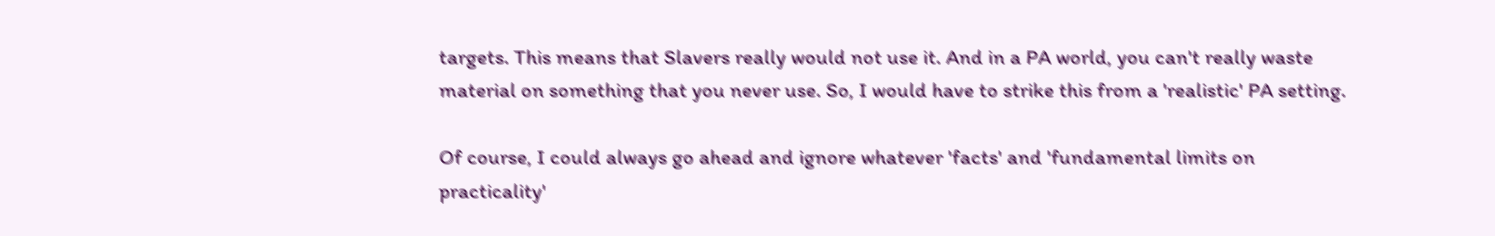targets. This means that Slavers really would not use it. And in a PA world, you can't really waste material on something that you never use. So, I would have to strike this from a 'realistic' PA setting.

Of course, I could always go ahead and ignore whatever 'facts' and 'fundamental limits on practicality'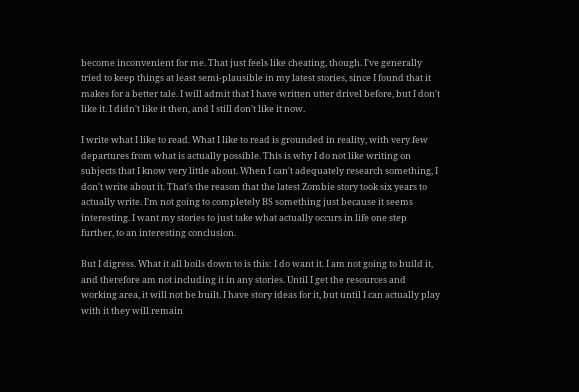become inconvenient for me. That just feels like cheating, though. I've generally tried to keep things at least semi-plausible in my latest stories, since I found that it makes for a better tale. I will admit that I have written utter drivel before, but I don't like it. I didn't like it then, and I still don't like it now.

I write what I like to read. What I like to read is grounded in reality, with very few departures from what is actually possible. This is why I do not like writing on subjects that I know very little about. When I can't adequately research something, I don't write about it. That's the reason that the latest Zombie story took six years to actually write. I'm not going to completely BS something just because it seems interesting. I want my stories to just take what actually occurs in life one step further, to an interesting conclusion.

But I digress. What it all boils down to is this: I do want it. I am not going to build it, and therefore am not including it in any stories. Until I get the resources and working area, it will not be built. I have story ideas for it, but until I can actually play with it they will remain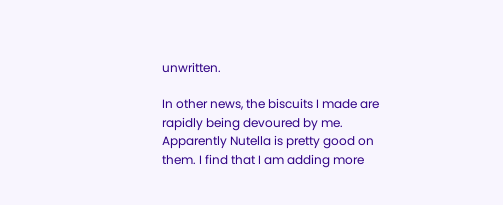unwritten.

In other news, the biscuits I made are rapidly being devoured by me. Apparently Nutella is pretty good on them. I find that I am adding more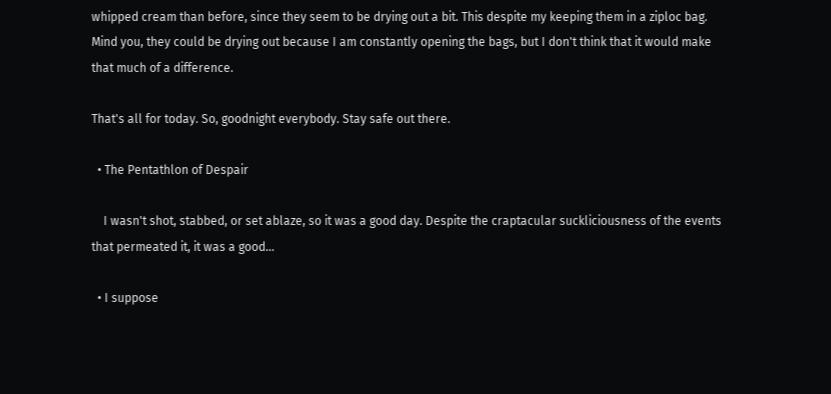whipped cream than before, since they seem to be drying out a bit. This despite my keeping them in a ziploc bag. Mind you, they could be drying out because I am constantly opening the bags, but I don't think that it would make that much of a difference.

That's all for today. So, goodnight everybody. Stay safe out there.

  • The Pentathlon of Despair

    I wasn't shot, stabbed, or set ablaze, so it was a good day. Despite the craptacular suckliciousness of the events that permeated it, it was a good…

  • I suppose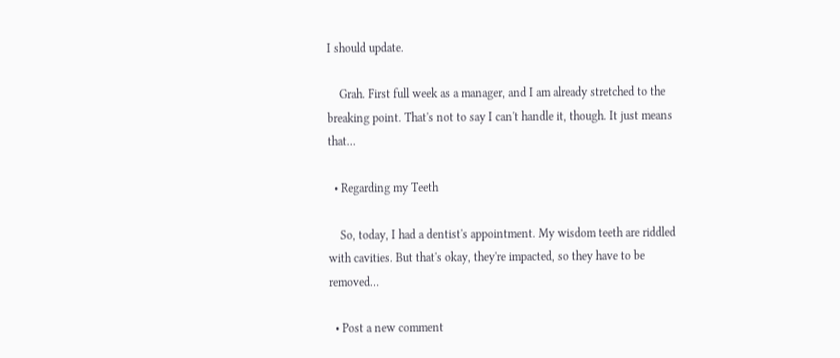I should update.

    Grah. First full week as a manager, and I am already stretched to the breaking point. That's not to say I can't handle it, though. It just means that…

  • Regarding my Teeth

    So, today, I had a dentist's appointment. My wisdom teeth are riddled with cavities. But that's okay, they're impacted, so they have to be removed…

  • Post a new comment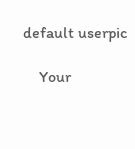default userpic

    Your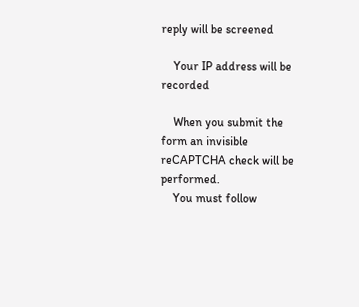reply will be screened

    Your IP address will be recorded

    When you submit the form an invisible reCAPTCHA check will be performed.
    You must follow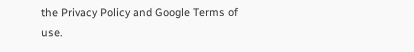the Privacy Policy and Google Terms of use.